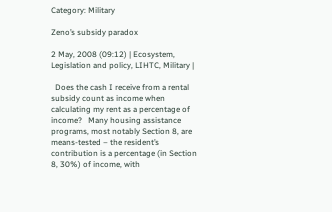Category: Military

Zeno’s subsidy paradox

2 May, 2008 (09:12) | Ecosystem, Legislation and policy, LIHTC, Military |

  Does the cash I receive from a rental subsidy count as income when calculating my rent as a percentage of income?   Many housing assistance programs, most notably Section 8, are means-tested – the resident’s contribution is a percentage (in Section 8, 30%) of income, with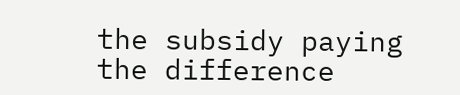the subsidy paying the difference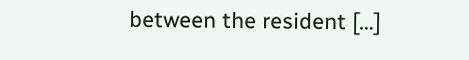between the resident […]